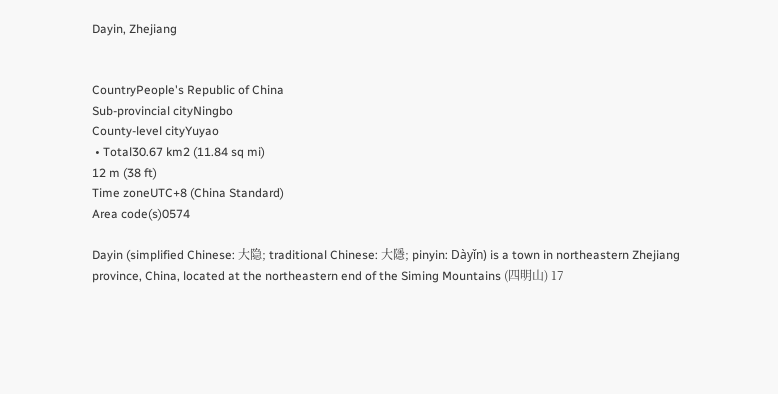Dayin, Zhejiang


CountryPeople's Republic of China
Sub-provincial cityNingbo
County-level cityYuyao
 • Total30.67 km2 (11.84 sq mi)
12 m (38 ft)
Time zoneUTC+8 (China Standard)
Area code(s)0574

Dayin (simplified Chinese: 大隐; traditional Chinese: 大隱; pinyin: Dàyǐn) is a town in northeastern Zhejiang province, China, located at the northeastern end of the Siming Mountains (四明山) 17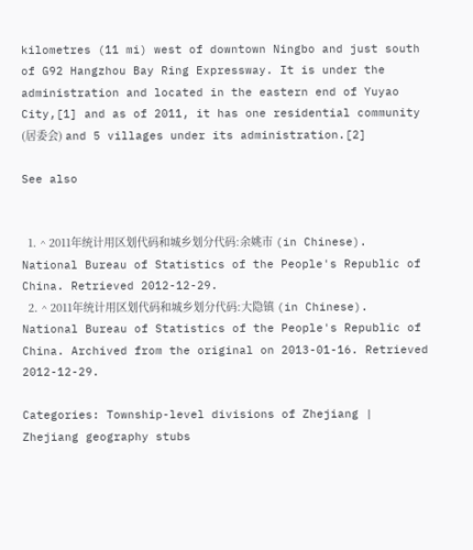kilometres (11 mi) west of downtown Ningbo and just south of G92 Hangzhou Bay Ring Expressway. It is under the administration and located in the eastern end of Yuyao City,[1] and as of 2011, it has one residential community (居委会) and 5 villages under its administration.[2]

See also


  1. ^ 2011年统计用区划代码和城乡划分代码:余姚市 (in Chinese). National Bureau of Statistics of the People's Republic of China. Retrieved 2012-12-29.
  2. ^ 2011年统计用区划代码和城乡划分代码:大隐镇 (in Chinese). National Bureau of Statistics of the People's Republic of China. Archived from the original on 2013-01-16. Retrieved 2012-12-29.

Categories: Township-level divisions of Zhejiang | Zhejiang geography stubs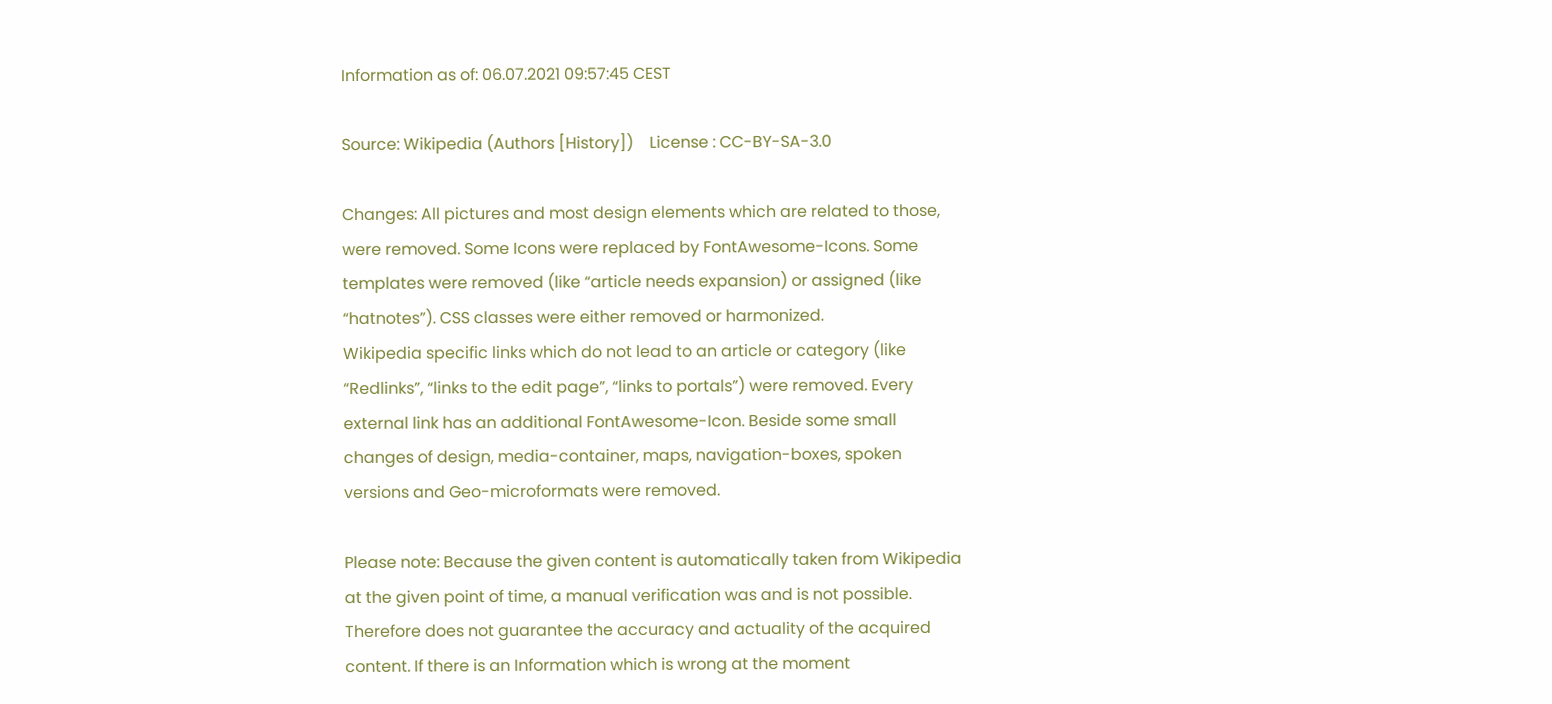Information as of: 06.07.2021 09:57:45 CEST

Source: Wikipedia (Authors [History])    License : CC-BY-SA-3.0

Changes: All pictures and most design elements which are related to those, were removed. Some Icons were replaced by FontAwesome-Icons. Some templates were removed (like “article needs expansion) or assigned (like “hatnotes”). CSS classes were either removed or harmonized.
Wikipedia specific links which do not lead to an article or category (like “Redlinks”, “links to the edit page”, “links to portals”) were removed. Every external link has an additional FontAwesome-Icon. Beside some small changes of design, media-container, maps, navigation-boxes, spoken versions and Geo-microformats were removed.

Please note: Because the given content is automatically taken from Wikipedia at the given point of time, a manual verification was and is not possible. Therefore does not guarantee the accuracy and actuality of the acquired content. If there is an Information which is wrong at the moment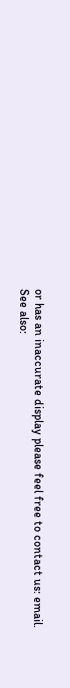or has an inaccurate display please feel free to contact us: email.
See also: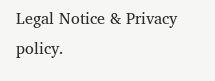Legal Notice & Privacy policy.